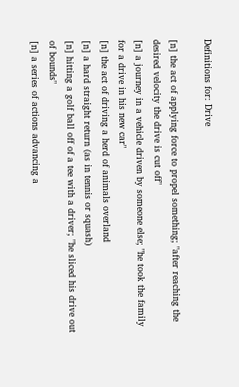Definitions for: Drive

[n] the act of applying force to propel something; "after reaching the desired velocity the drive is cut off"
[n] a journey in a vehicle driven by someone else; "he took the family for a drive in his new car"
[n] the act of driving a herd of animals overland
[n] a hard straight return (as in tennis or squash)
[n] hitting a golf ball off of a tee with a driver; "he sliced his drive out of bounds"
[n] a series of actions advancing a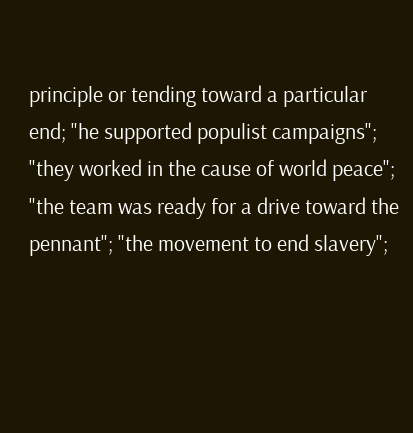principle or tending toward a particular end; "he supported populist campaigns"; "they worked in the cause of world peace"; "the team was ready for a drive toward the pennant"; "the movement to end slavery";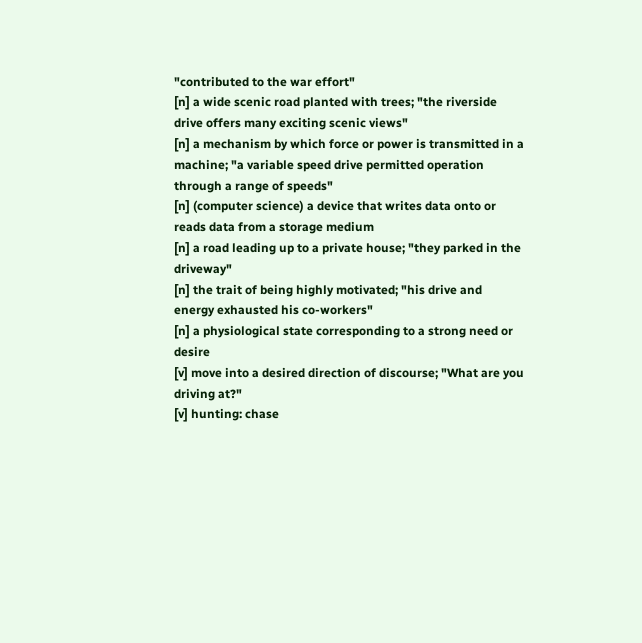"contributed to the war effort"
[n] a wide scenic road planted with trees; "the riverside drive offers many exciting scenic views"
[n] a mechanism by which force or power is transmitted in a machine; "a variable speed drive permitted operation through a range of speeds"
[n] (computer science) a device that writes data onto or reads data from a storage medium
[n] a road leading up to a private house; "they parked in the driveway"
[n] the trait of being highly motivated; "his drive and energy exhausted his co-workers"
[n] a physiological state corresponding to a strong need or desire
[v] move into a desired direction of discourse; "What are you driving at?"
[v] hunting: chase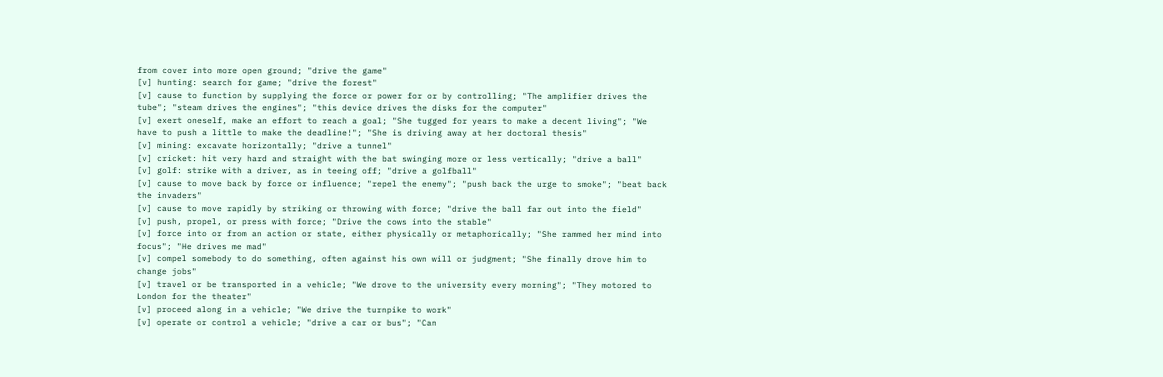from cover into more open ground; "drive the game"
[v] hunting: search for game; "drive the forest"
[v] cause to function by supplying the force or power for or by controlling; "The amplifier drives the tube"; "steam drives the engines"; "this device drives the disks for the computer"
[v] exert oneself, make an effort to reach a goal; "She tugged for years to make a decent living"; "We have to push a little to make the deadline!"; "She is driving away at her doctoral thesis"
[v] mining: excavate horizontally; "drive a tunnel"
[v] cricket: hit very hard and straight with the bat swinging more or less vertically; "drive a ball"
[v] golf: strike with a driver, as in teeing off; "drive a golfball"
[v] cause to move back by force or influence; "repel the enemy"; "push back the urge to smoke"; "beat back the invaders"
[v] cause to move rapidly by striking or throwing with force; "drive the ball far out into the field"
[v] push, propel, or press with force; "Drive the cows into the stable"
[v] force into or from an action or state, either physically or metaphorically; "She rammed her mind into focus"; "He drives me mad"
[v] compel somebody to do something, often against his own will or judgment; "She finally drove him to change jobs"
[v] travel or be transported in a vehicle; "We drove to the university every morning"; "They motored to London for the theater"
[v] proceed along in a vehicle; "We drive the turnpike to work"
[v] operate or control a vehicle; "drive a car or bus"; "Can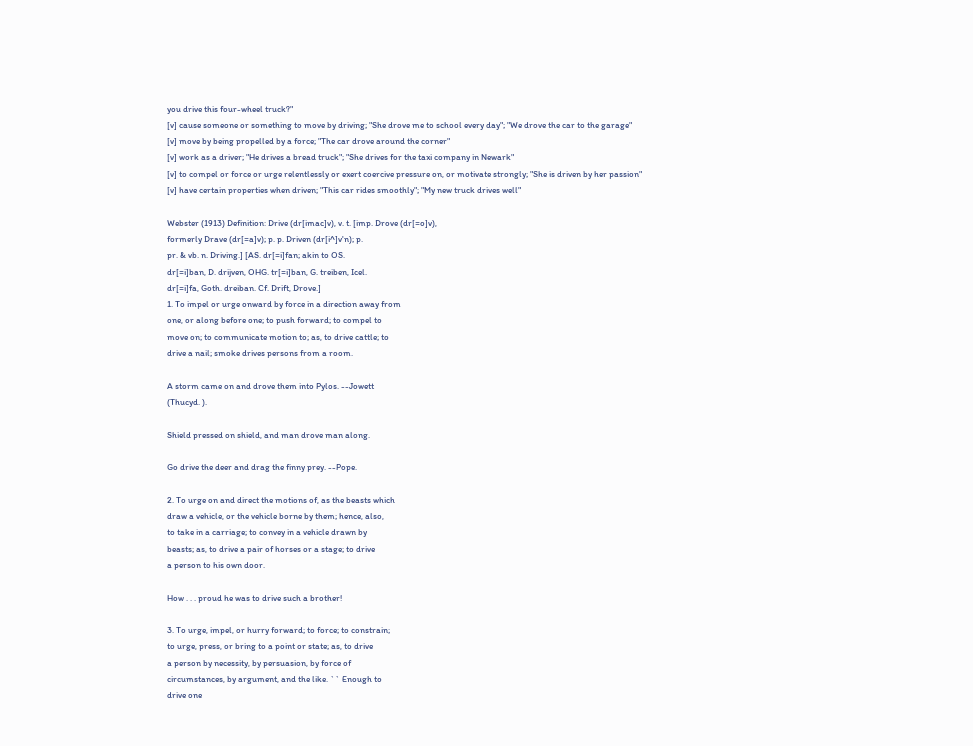you drive this four-wheel truck?"
[v] cause someone or something to move by driving; "She drove me to school every day"; "We drove the car to the garage"
[v] move by being propelled by a force; "The car drove around the corner"
[v] work as a driver; "He drives a bread truck"; "She drives for the taxi company in Newark"
[v] to compel or force or urge relentlessly or exert coercive pressure on, or motivate strongly; "She is driven by her passion"
[v] have certain properties when driven; "This car rides smoothly"; "My new truck drives well"

Webster (1913) Definition: Drive (dr[imac]v), v. t. [imp. Drove (dr[=o]v),
formerly Drave (dr[=a]v); p. p. Driven (dr[i^]v'n); p.
pr. & vb. n. Driving.] [AS. dr[=i]fan; akin to OS.
dr[=i]ban, D. drijven, OHG. tr[=i]ban, G. treiben, Icel.
dr[=i]fa, Goth. dreiban. Cf. Drift, Drove.]
1. To impel or urge onward by force in a direction away from
one, or along before one; to push forward; to compel to
move on; to communicate motion to; as, to drive cattle; to
drive a nail; smoke drives persons from a room.

A storm came on and drove them into Pylos. --Jowett
(Thucyd. ).

Shield pressed on shield, and man drove man along.

Go drive the deer and drag the finny prey. --Pope.

2. To urge on and direct the motions of, as the beasts which
draw a vehicle, or the vehicle borne by them; hence, also,
to take in a carriage; to convey in a vehicle drawn by
beasts; as, to drive a pair of horses or a stage; to drive
a person to his own door.

How . . . proud he was to drive such a brother!

3. To urge, impel, or hurry forward; to force; to constrain;
to urge, press, or bring to a point or state; as, to drive
a person by necessity, by persuasion, by force of
circumstances, by argument, and the like. `` Enough to
drive one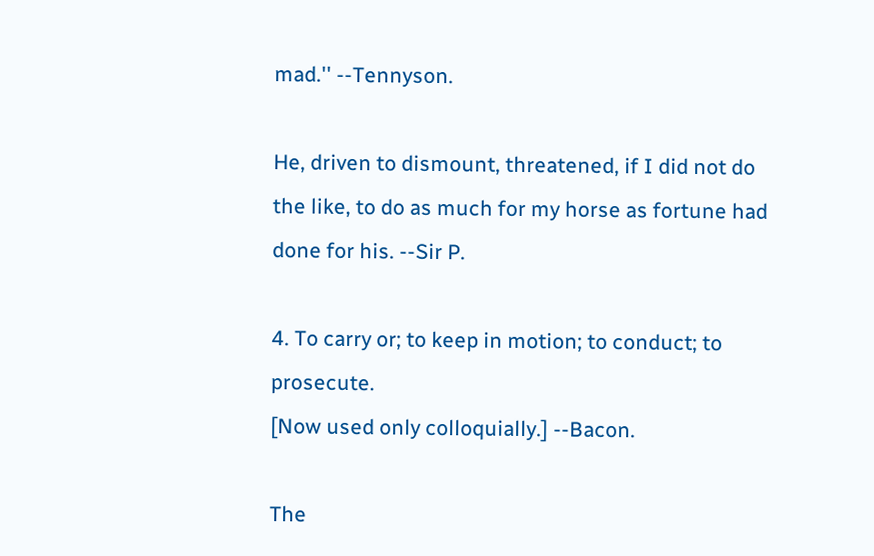mad.'' --Tennyson.

He, driven to dismount, threatened, if I did not do
the like, to do as much for my horse as fortune had
done for his. --Sir P.

4. To carry or; to keep in motion; to conduct; to prosecute.
[Now used only colloquially.] --Bacon.

The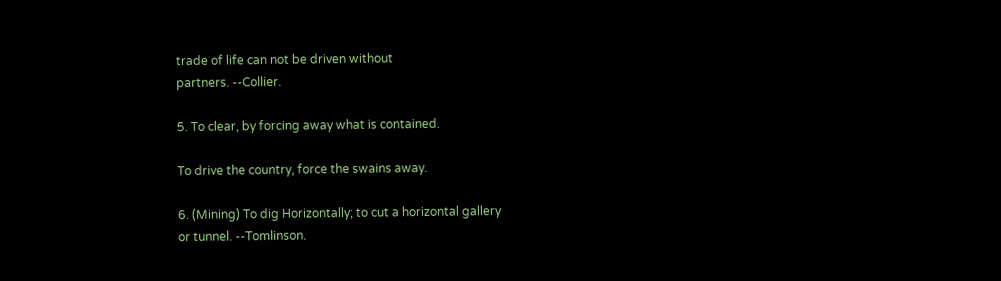trade of life can not be driven without
partners. --Collier.

5. To clear, by forcing away what is contained.

To drive the country, force the swains away.

6. (Mining) To dig Horizontally; to cut a horizontal gallery
or tunnel. --Tomlinson.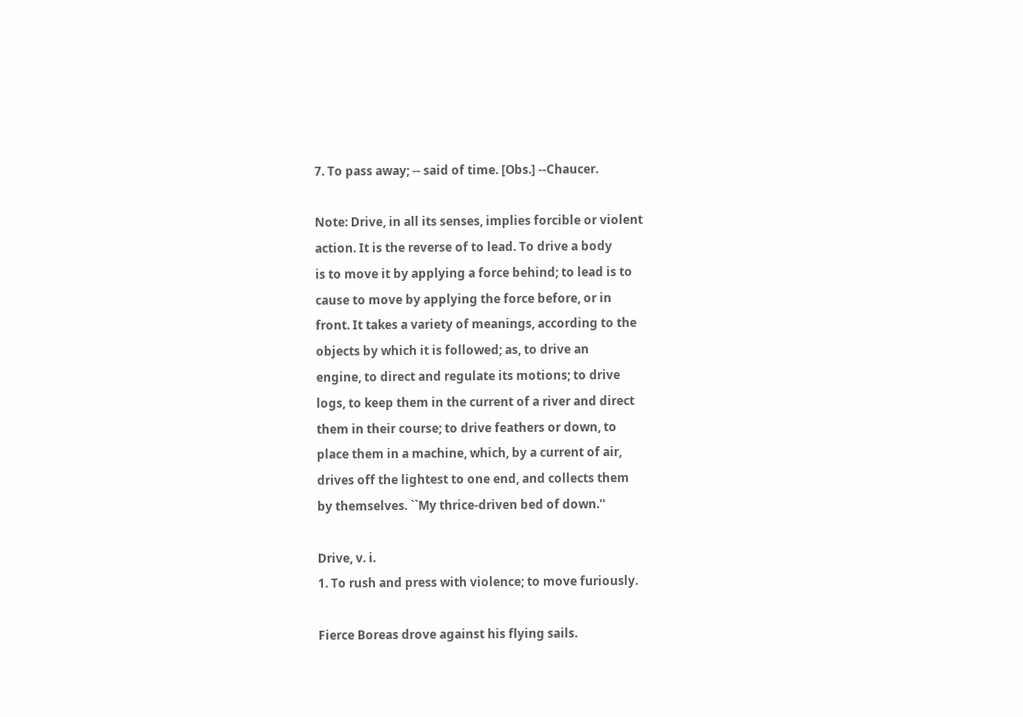7. To pass away; -- said of time. [Obs.] --Chaucer.

Note: Drive, in all its senses, implies forcible or violent
action. It is the reverse of to lead. To drive a body
is to move it by applying a force behind; to lead is to
cause to move by applying the force before, or in
front. It takes a variety of meanings, according to the
objects by which it is followed; as, to drive an
engine, to direct and regulate its motions; to drive
logs, to keep them in the current of a river and direct
them in their course; to drive feathers or down, to
place them in a machine, which, by a current of air,
drives off the lightest to one end, and collects them
by themselves. ``My thrice-driven bed of down.''

Drive, v. i.
1. To rush and press with violence; to move furiously.

Fierce Boreas drove against his flying sails.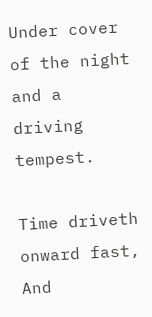Under cover of the night and a driving tempest.

Time driveth onward fast, And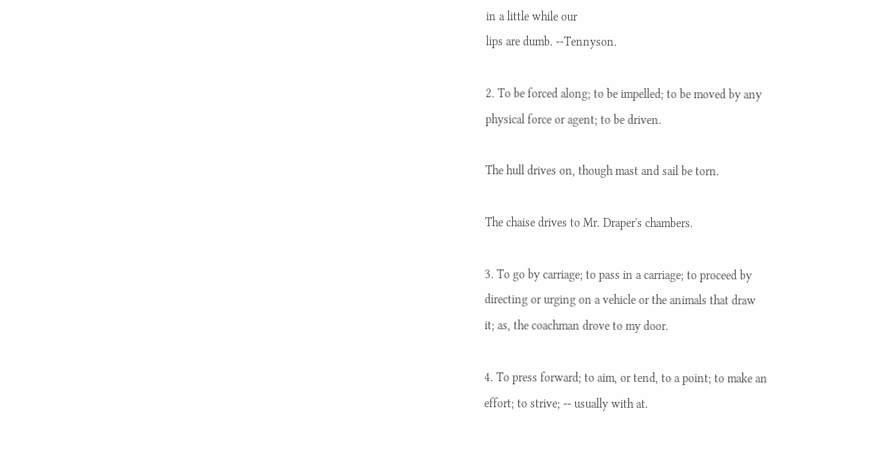in a little while our
lips are dumb. --Tennyson.

2. To be forced along; to be impelled; to be moved by any
physical force or agent; to be driven.

The hull drives on, though mast and sail be torn.

The chaise drives to Mr. Draper's chambers.

3. To go by carriage; to pass in a carriage; to proceed by
directing or urging on a vehicle or the animals that draw
it; as, the coachman drove to my door.

4. To press forward; to aim, or tend, to a point; to make an
effort; to strive; -- usually with at.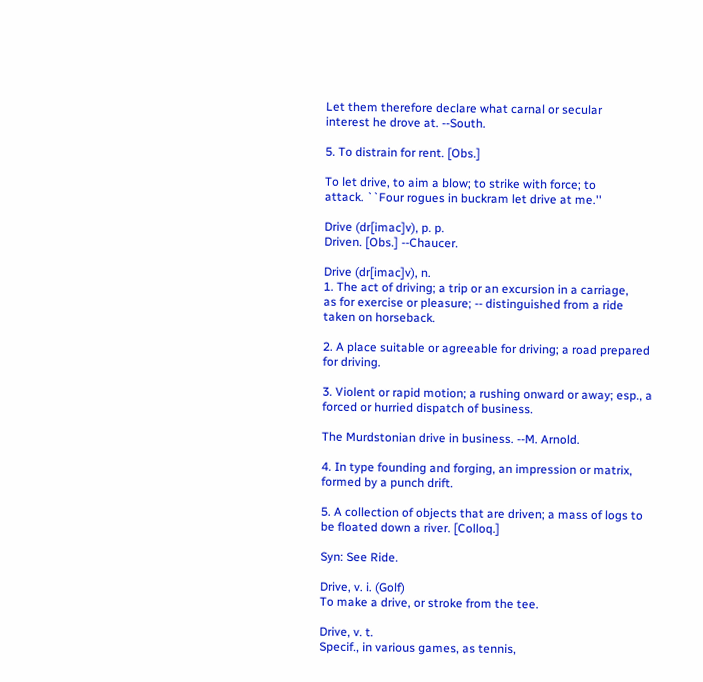Let them therefore declare what carnal or secular
interest he drove at. --South.

5. To distrain for rent. [Obs.]

To let drive, to aim a blow; to strike with force; to
attack. ``Four rogues in buckram let drive at me.''

Drive (dr[imac]v), p. p.
Driven. [Obs.] --Chaucer.

Drive (dr[imac]v), n.
1. The act of driving; a trip or an excursion in a carriage,
as for exercise or pleasure; -- distinguished from a ride
taken on horseback.

2. A place suitable or agreeable for driving; a road prepared
for driving.

3. Violent or rapid motion; a rushing onward or away; esp., a
forced or hurried dispatch of business.

The Murdstonian drive in business. --M. Arnold.

4. In type founding and forging, an impression or matrix,
formed by a punch drift.

5. A collection of objects that are driven; a mass of logs to
be floated down a river. [Colloq.]

Syn: See Ride.

Drive, v. i. (Golf)
To make a drive, or stroke from the tee.

Drive, v. t.
Specif., in various games, as tennis,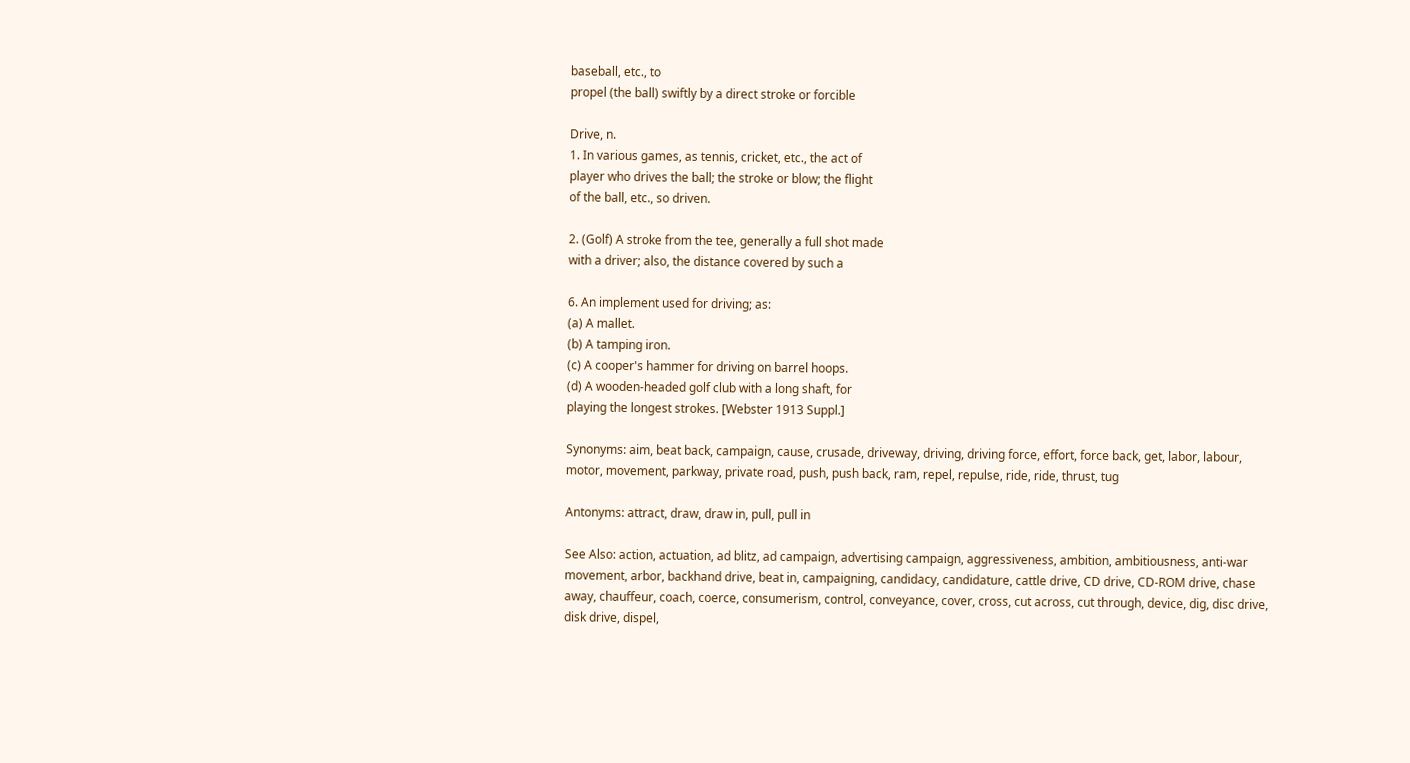baseball, etc., to
propel (the ball) swiftly by a direct stroke or forcible

Drive, n.
1. In various games, as tennis, cricket, etc., the act of
player who drives the ball; the stroke or blow; the flight
of the ball, etc., so driven.

2. (Golf) A stroke from the tee, generally a full shot made
with a driver; also, the distance covered by such a

6. An implement used for driving; as:
(a) A mallet.
(b) A tamping iron.
(c) A cooper's hammer for driving on barrel hoops.
(d) A wooden-headed golf club with a long shaft, for
playing the longest strokes. [Webster 1913 Suppl.]

Synonyms: aim, beat back, campaign, cause, crusade, driveway, driving, driving force, effort, force back, get, labor, labour, motor, movement, parkway, private road, push, push back, ram, repel, repulse, ride, ride, thrust, tug

Antonyms: attract, draw, draw in, pull, pull in

See Also: action, actuation, ad blitz, ad campaign, advertising campaign, aggressiveness, ambition, ambitiousness, anti-war movement, arbor, backhand drive, beat in, campaigning, candidacy, candidature, cattle drive, CD drive, CD-ROM drive, chase away, chauffeur, coach, coerce, consumerism, control, conveyance, cover, cross, cut across, cut through, device, dig, disc drive, disk drive, dispel,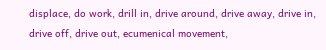displace, do work, drill in, drive around, drive away, drive in, drive off, drive out, ecumenical movement,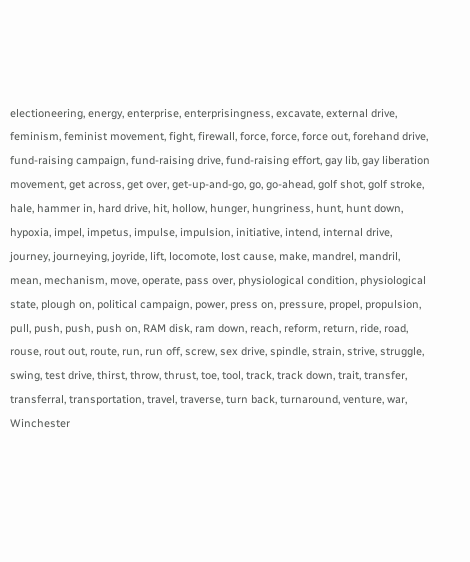electioneering, energy, enterprise, enterprisingness, excavate, external drive, feminism, feminist movement, fight, firewall, force, force, force out, forehand drive, fund-raising campaign, fund-raising drive, fund-raising effort, gay lib, gay liberation movement, get across, get over, get-up-and-go, go, go-ahead, golf shot, golf stroke, hale, hammer in, hard drive, hit, hollow, hunger, hungriness, hunt, hunt down, hypoxia, impel, impetus, impulse, impulsion, initiative, intend, internal drive, journey, journeying, joyride, lift, locomote, lost cause, make, mandrel, mandril, mean, mechanism, move, operate, pass over, physiological condition, physiological state, plough on, political campaign, power, press on, pressure, propel, propulsion, pull, push, push, push on, RAM disk, ram down, reach, reform, return, ride, road, rouse, rout out, route, run, run off, screw, sex drive, spindle, strain, strive, struggle, swing, test drive, thirst, throw, thrust, toe, tool, track, track down, trait, transfer, transferral, transportation, travel, traverse, turn back, turnaround, venture, war, Winchester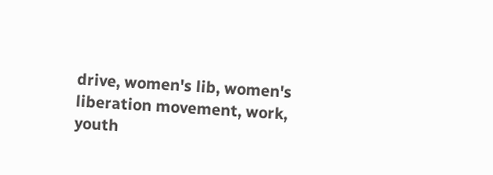drive, women's lib, women's liberation movement, work, youth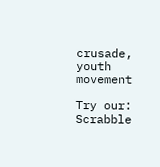crusade, youth movement

Try our:
Scrabble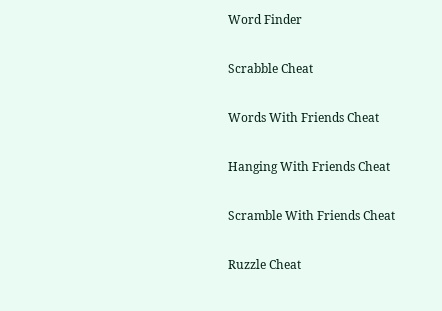Word Finder

Scrabble Cheat

Words With Friends Cheat

Hanging With Friends Cheat

Scramble With Friends Cheat

Ruzzle Cheat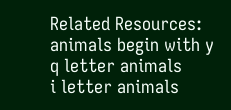Related Resources:
animals begin with y
q letter animals
i letter animals